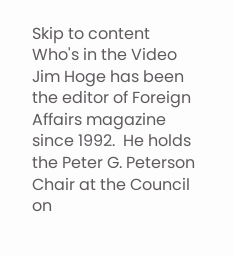Skip to content
Who's in the Video
Jim Hoge has been the editor of Foreign Affairs magazine since 1992.  He holds the Peter G. Peterson Chair at the Council on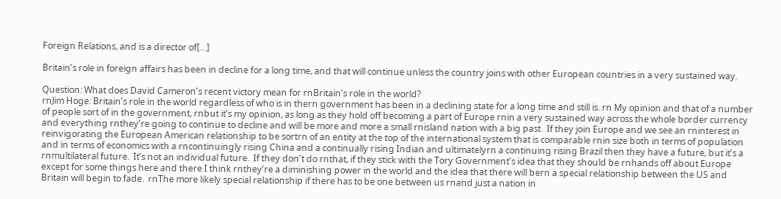Foreign Relations, and is a director of[…]

Britain’s role in foreign affairs has been in decline for a long time, and that will continue unless the country joins with other European countries in a very sustained way.

Question: What does David Cameron’s recent victory mean for rnBritain’s role in the world?
rnJim Hoge: Britain’s role in the world regardless of who is in thern government has been in a declining state for a long time and still is. rn My opinion and that of a number of people sort of in the government, rnbut it’s my opinion, as long as they hold off becoming a part of Europe rnin a very sustained way across the whole border currency and everything rnthey’re going to continue to decline and will be more and more a small rnisland nation with a big past.  If they join Europe and we see an rninterest in reinvigorating the European American relationship to be sortrn of an entity at the top of the international system that is comparable rnin size both in terms of population and in terms of economics with a rncontinuingly rising China and a continually rising Indian and ultimatelyrn a continuing rising Brazil then they have a future, but it’s a rnmultilateral future.  It’s not an individual future.  If they don’t do rnthat, if they stick with the Tory Government’s idea that they should be rnhands off about Europe except for some things here and there I think rnthey’re a diminishing power in the world and the idea that there will bern a special relationship between the US and Britain will begin to fade.  rnThe more likely special relationship if there has to be one between us rnand just a nation in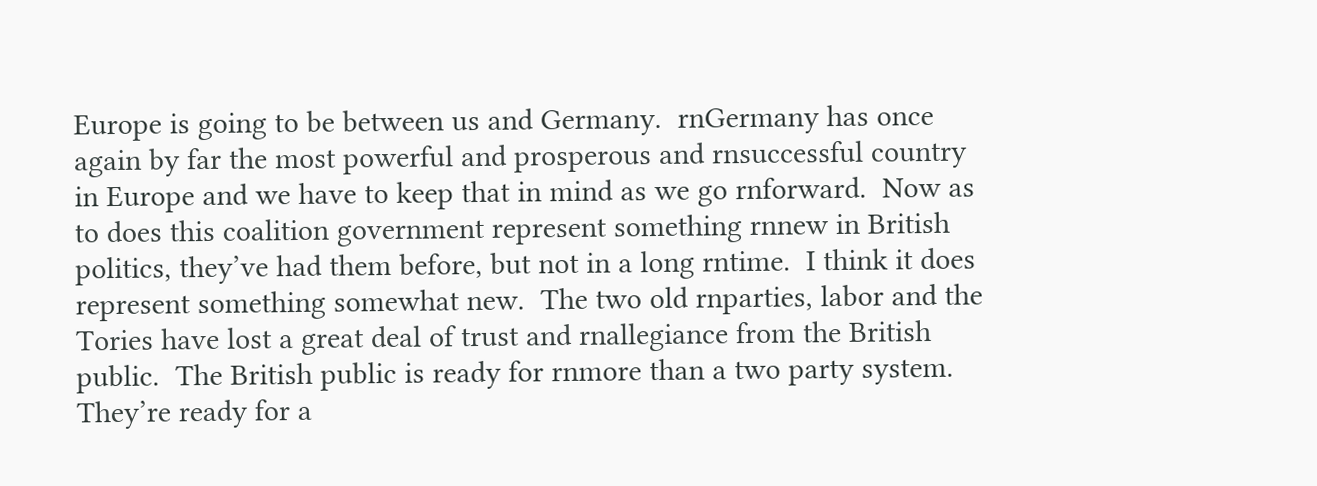Europe is going to be between us and Germany.  rnGermany has once again by far the most powerful and prosperous and rnsuccessful country in Europe and we have to keep that in mind as we go rnforward.  Now as to does this coalition government represent something rnnew in British politics, they’ve had them before, but not in a long rntime.  I think it does represent something somewhat new.  The two old rnparties, labor and the Tories have lost a great deal of trust and rnallegiance from the British public.  The British public is ready for rnmore than a two party system.  They’re ready for a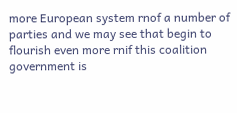more European system rnof a number of parties and we may see that begin to flourish even more rnif this coalition government is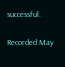successful.

Recorded May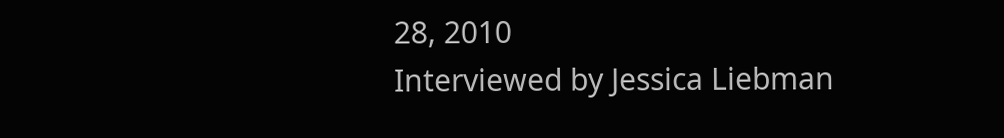28, 2010
Interviewed by Jessica Liebman